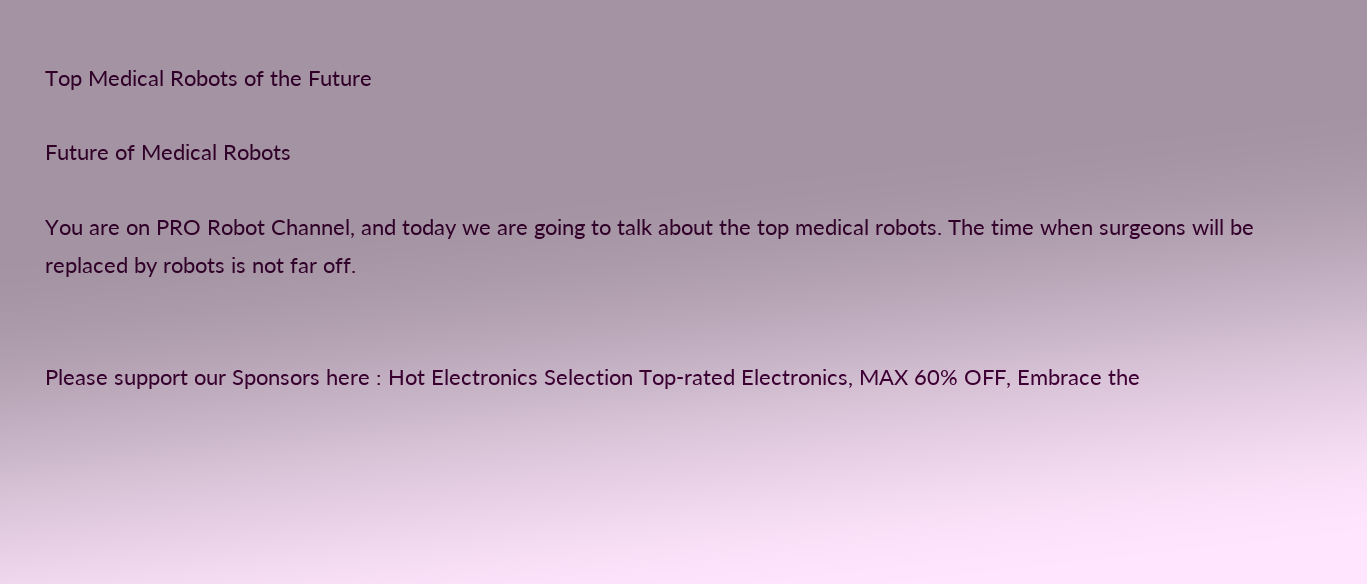Top Medical Robots of the Future

Future of Medical Robots

You are on PRO Robot Channel, and today we are going to talk about the top medical robots. The time when surgeons will be replaced by robots is not far off.


Please support our Sponsors here : Hot Electronics Selection Top-rated Electronics, MAX 60% OFF, Embrace the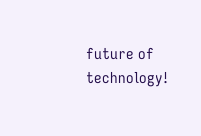future of technology!